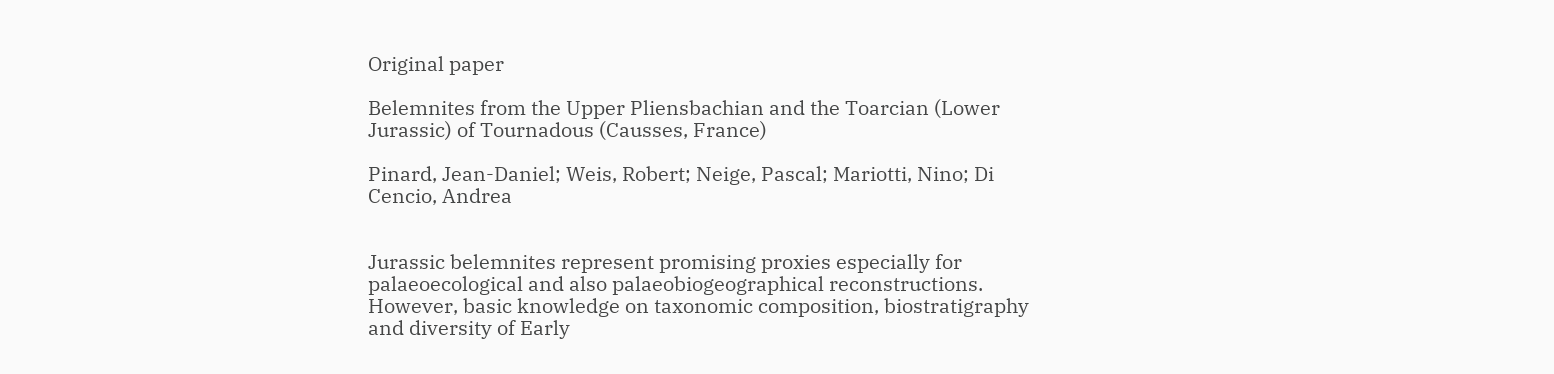Original paper

Belemnites from the Upper Pliensbachian and the Toarcian (Lower Jurassic) of Tournadous (Causses, France)

Pinard, Jean-Daniel; Weis, Robert; Neige, Pascal; Mariotti, Nino; Di Cencio, Andrea


Jurassic belemnites represent promising proxies especially for palaeoecological and also palaeobiogeographical reconstructions. However, basic knowledge on taxonomic composition, biostratigraphy and diversity of Early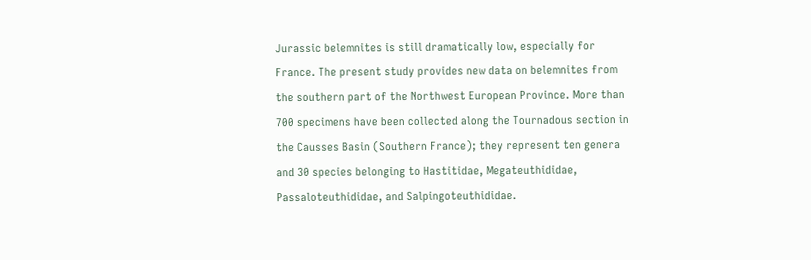Jurassic belemnites is still dramatically low, especially for France. The present study provides new data on belemnites from the southern part of the Northwest European Province. More than 700 specimens have been collected along the Tournadous section in the Causses Basin (Southern France); they represent ten genera and 30 species belonging to Hastitidae, Megateuthididae, Passaloteuthididae, and Salpingoteuthididae.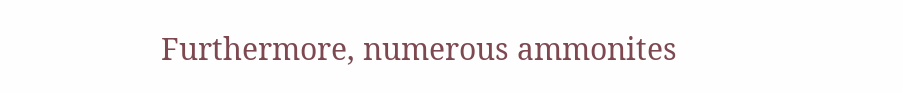Furthermore, numerous ammonites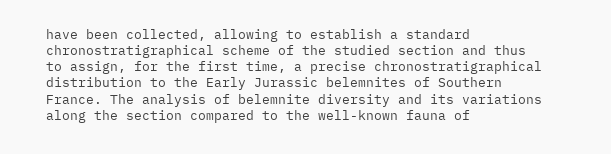have been collected, allowing to establish a standard chronostratigraphical scheme of the studied section and thus to assign, for the first time, a precise chronostratigraphical distribution to the Early Jurassic belemnites of Southern France. The analysis of belemnite diversity and its variations along the section compared to the well-known fauna of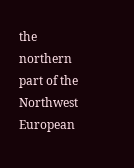the northern part of the Northwest European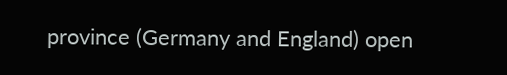province (Germany and England) open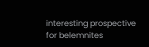interesting prospective for belemnites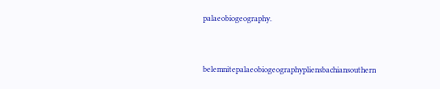palaeobiogeography.


belemnitepalaeobiogeographypliensbachiansouthern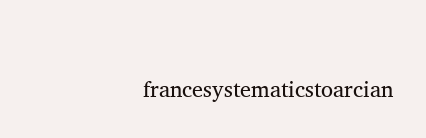francesystematicstoarcian